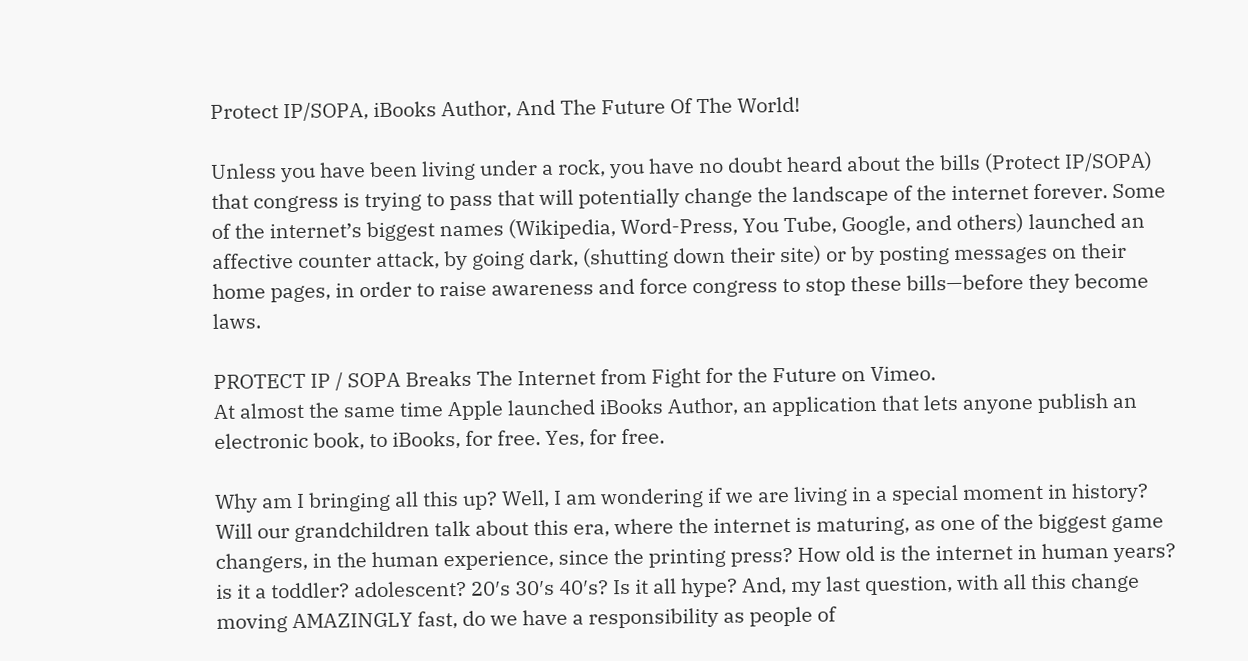Protect IP/SOPA, iBooks Author, And The Future Of The World!

Unless you have been living under a rock, you have no doubt heard about the bills (Protect IP/SOPA) that congress is trying to pass that will potentially change the landscape of the internet forever. Some of the internet’s biggest names (Wikipedia, Word-Press, You Tube, Google, and others) launched an affective counter attack, by going dark, (shutting down their site) or by posting messages on their home pages, in order to raise awareness and force congress to stop these bills—before they become laws.

PROTECT IP / SOPA Breaks The Internet from Fight for the Future on Vimeo.
At almost the same time Apple launched iBooks Author, an application that lets anyone publish an electronic book, to iBooks, for free. Yes, for free.

Why am I bringing all this up? Well, I am wondering if we are living in a special moment in history? Will our grandchildren talk about this era, where the internet is maturing, as one of the biggest game changers, in the human experience, since the printing press? How old is the internet in human years? is it a toddler? adolescent? 20′s 30′s 40′s? Is it all hype? And, my last question, with all this change moving AMAZINGLY fast, do we have a responsibility as people of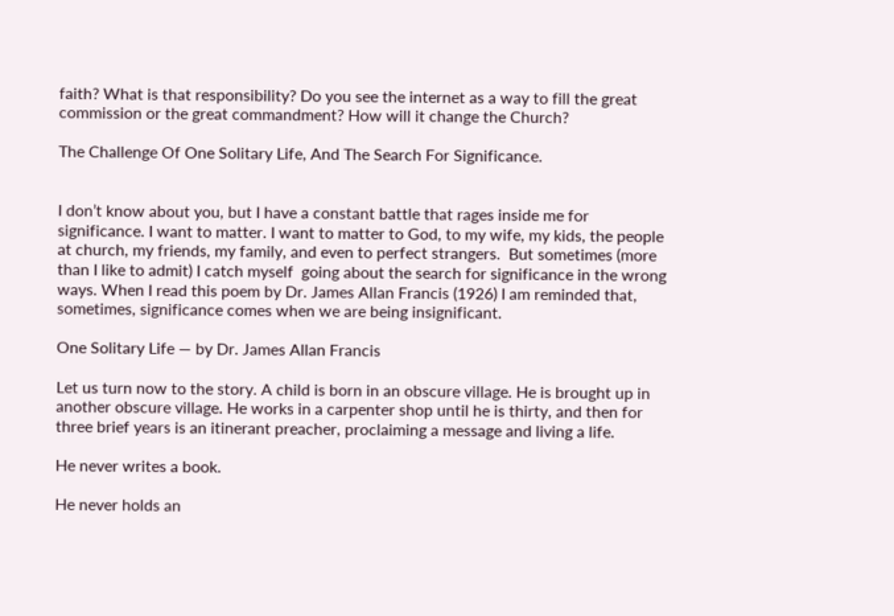faith? What is that responsibility? Do you see the internet as a way to fill the great commission or the great commandment? How will it change the Church?

The Challenge Of One Solitary Life, And The Search For Significance.


I don’t know about you, but I have a constant battle that rages inside me for significance. I want to matter. I want to matter to God, to my wife, my kids, the people at church, my friends, my family, and even to perfect strangers.  But sometimes (more than I like to admit) I catch myself  going about the search for significance in the wrong ways. When I read this poem by Dr. James Allan Francis (1926) I am reminded that, sometimes, significance comes when we are being insignificant.

One Solitary Life — by Dr. James Allan Francis

Let us turn now to the story. A child is born in an obscure village. He is brought up in another obscure village. He works in a carpenter shop until he is thirty, and then for three brief years is an itinerant preacher, proclaiming a message and living a life.

He never writes a book.

He never holds an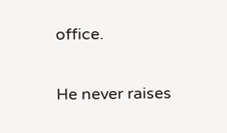office.

He never raises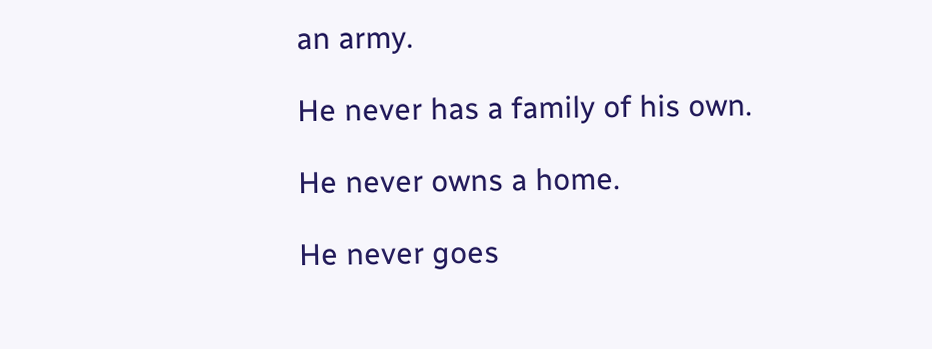an army.

He never has a family of his own.

He never owns a home.

He never goes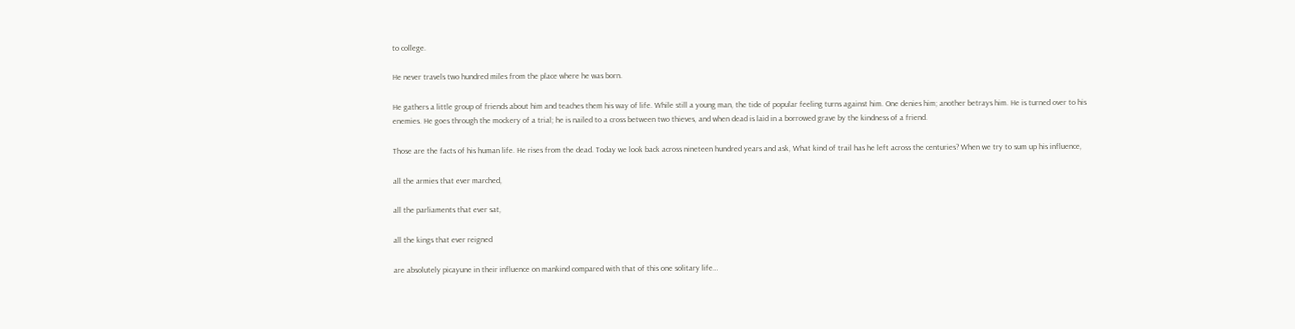to college.

He never travels two hundred miles from the place where he was born.

He gathers a little group of friends about him and teaches them his way of life. While still a young man, the tide of popular feeling turns against him. One denies him; another betrays him. He is turned over to his enemies. He goes through the mockery of a trial; he is nailed to a cross between two thieves, and when dead is laid in a borrowed grave by the kindness of a friend.

Those are the facts of his human life. He rises from the dead. Today we look back across nineteen hundred years and ask, What kind of trail has he left across the centuries? When we try to sum up his influence,

all the armies that ever marched,

all the parliaments that ever sat,

all the kings that ever reigned

are absolutely picayune in their influence on mankind compared with that of this one solitary life…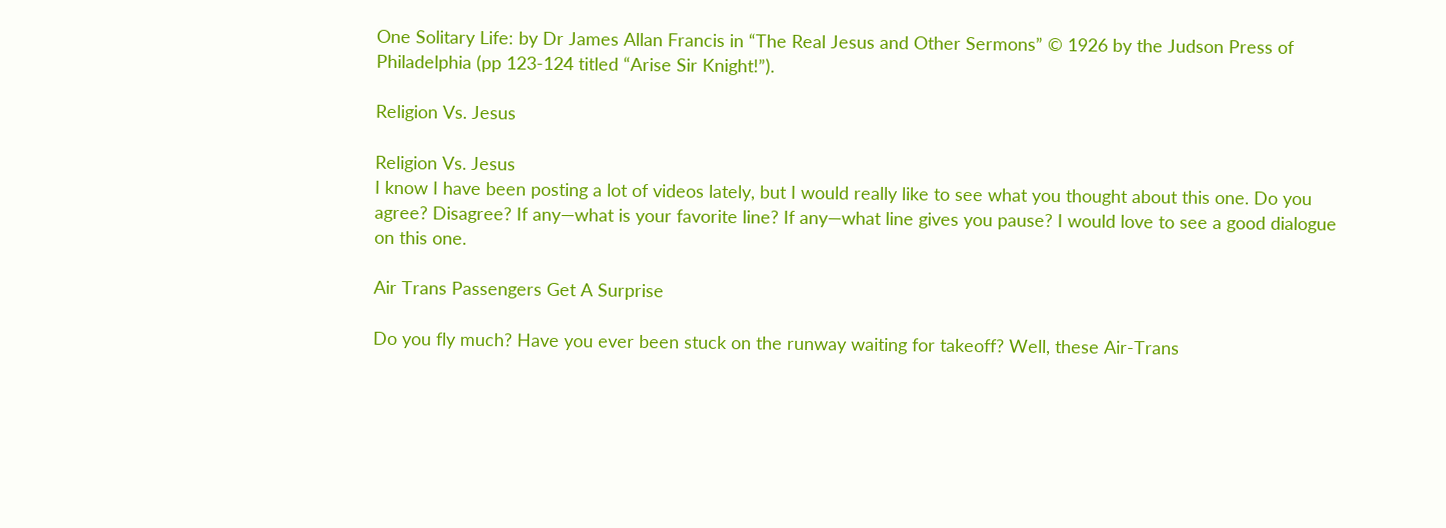One Solitary Life: by Dr James Allan Francis in “The Real Jesus and Other Sermons” © 1926 by the Judson Press of Philadelphia (pp 123-124 titled “Arise Sir Knight!”).

Religion Vs. Jesus

Religion Vs. Jesus
I know I have been posting a lot of videos lately, but I would really like to see what you thought about this one. Do you agree? Disagree? If any—what is your favorite line? If any—what line gives you pause? I would love to see a good dialogue on this one.

Air Trans Passengers Get A Surprise

Do you fly much? Have you ever been stuck on the runway waiting for takeoff? Well, these Air-Trans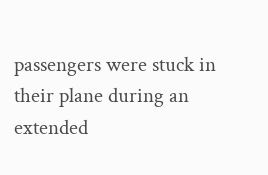passengers were stuck in their plane during an extended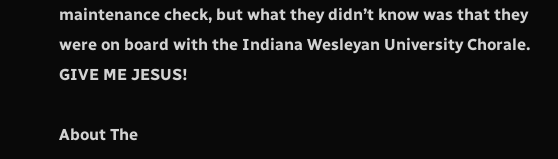maintenance check, but what they didn’t know was that they were on board with the Indiana Wesleyan University Chorale. GIVE ME JESUS!

About The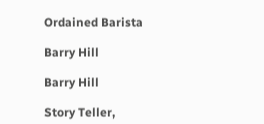Ordained Barista

Barry Hill

Barry Hill

Story Teller,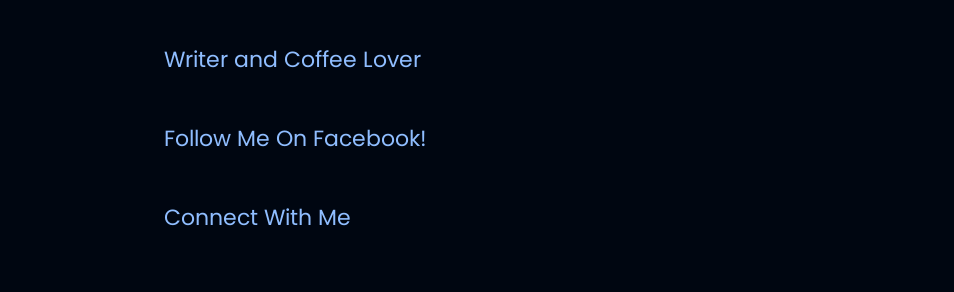Writer and Coffee Lover

Follow Me On Facebook!

Connect With Me